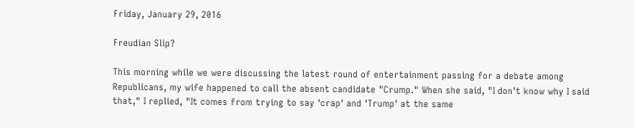Friday, January 29, 2016

Freudian Slip?

This morning while we were discussing the latest round of entertainment passing for a debate among Republicans, my wife happened to call the absent candidate "Crump." When she said, "I don't know why I said that," I replied, "It comes from trying to say 'crap' and 'Trump' at the same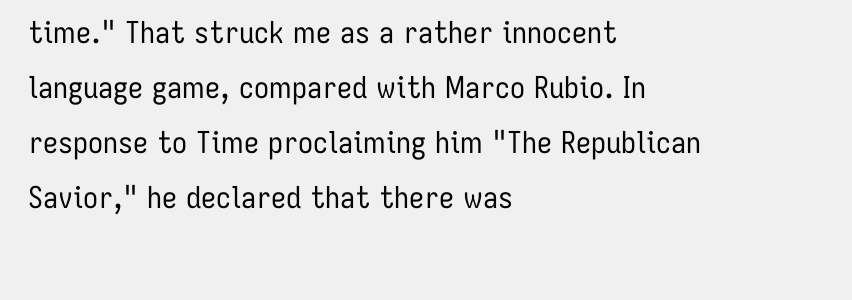time." That struck me as a rather innocent language game, compared with Marco Rubio. In response to Time proclaiming him "The Republican Savior," he declared that there was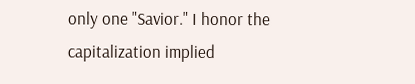only one "Savior." I honor the capitalization implied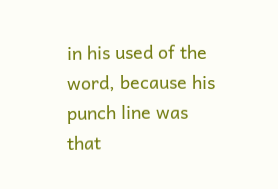in his used of the word, because his punch line was that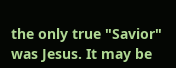the only true "Savior" was Jesus. It may be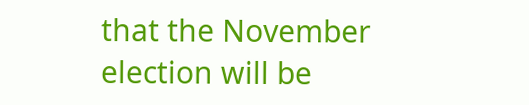that the November election will be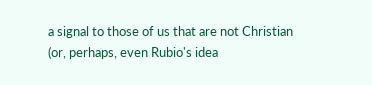a signal to those of us that are not Christian (or, perhaps, even Rubio's idea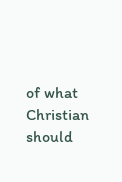of what Christian should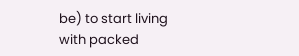be) to start living with packed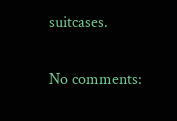suitcases.

No comments: